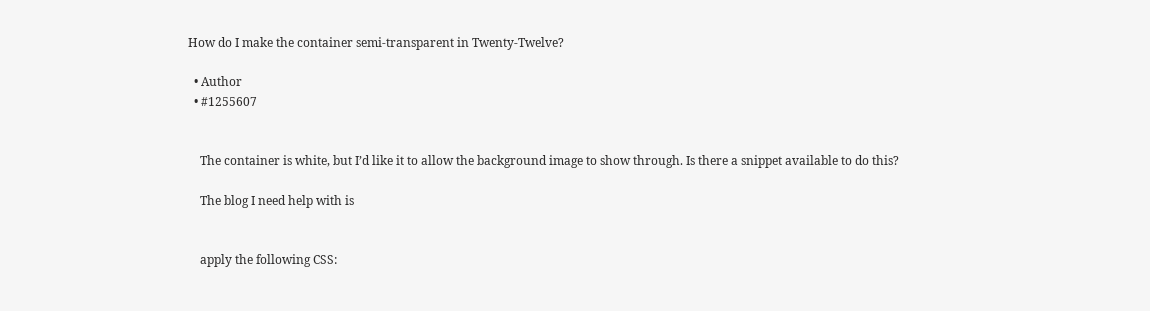How do I make the container semi-transparent in Twenty-Twelve?

  • Author
  • #1255607


    The container is white, but I’d like it to allow the background image to show through. Is there a snippet available to do this?

    The blog I need help with is


    apply the following CSS: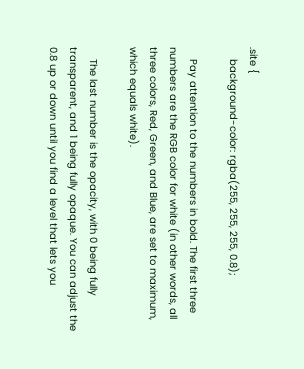.site {
    background-color: rgba(255, 255, 255, 0.8);

    Pay attention to the numbers in bold. The first three numbers are the RGB color for white (in other words, all three colors, Red, Green, and Blue, are set to maximum, which equals white).

    The last number is the opacity, with 0 being fully transparent, and 1 being fully opaque. You can adjust the 0.8 up or down until you find a level that lets you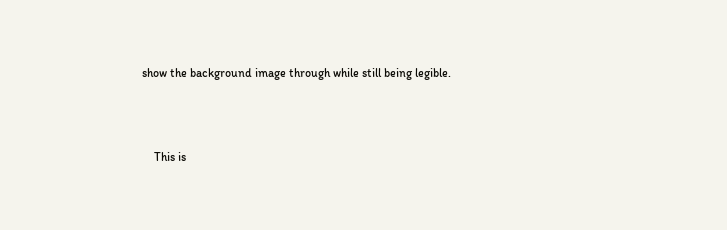show the background image through while still being legible.



    This is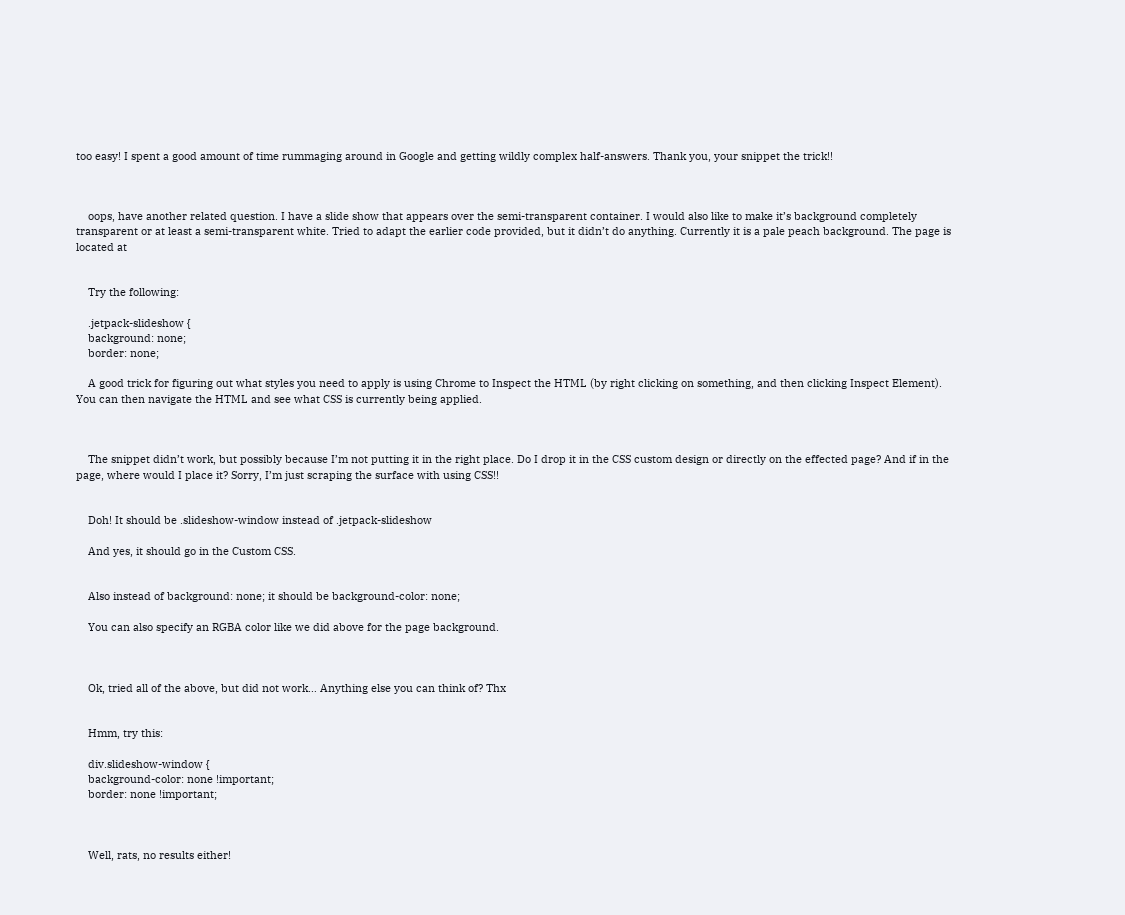too easy! I spent a good amount of time rummaging around in Google and getting wildly complex half-answers. Thank you, your snippet the trick!!



    oops, have another related question. I have a slide show that appears over the semi-transparent container. I would also like to make it’s background completely transparent or at least a semi-transparent white. Tried to adapt the earlier code provided, but it didn’t do anything. Currently it is a pale peach background. The page is located at


    Try the following:

    .jetpack-slideshow {
    background: none;
    border: none;

    A good trick for figuring out what styles you need to apply is using Chrome to Inspect the HTML (by right clicking on something, and then clicking Inspect Element). You can then navigate the HTML and see what CSS is currently being applied.



    The snippet didn’t work, but possibly because I’m not putting it in the right place. Do I drop it in the CSS custom design or directly on the effected page? And if in the page, where would I place it? Sorry, I’m just scraping the surface with using CSS!!


    Doh! It should be .slideshow-window instead of .jetpack-slideshow

    And yes, it should go in the Custom CSS.


    Also instead of background: none; it should be background-color: none;

    You can also specify an RGBA color like we did above for the page background.



    Ok, tried all of the above, but did not work… Anything else you can think of? Thx


    Hmm, try this:

    div.slideshow-window {
    background-color: none !important;
    border: none !important;



    Well, rats, no results either!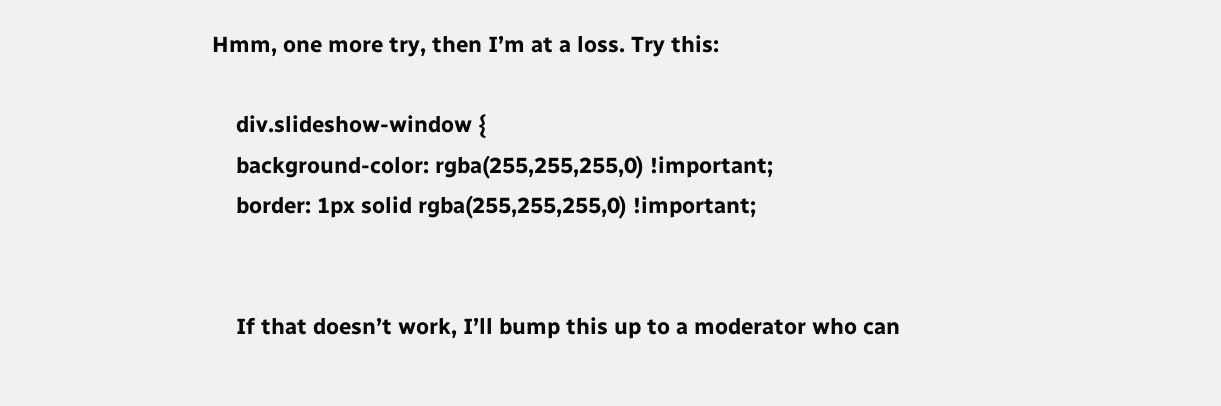Hmm, one more try, then I’m at a loss. Try this:

    div.slideshow-window {
    background-color: rgba(255,255,255,0) !important;
    border: 1px solid rgba(255,255,255,0) !important;


    If that doesn’t work, I’ll bump this up to a moderator who can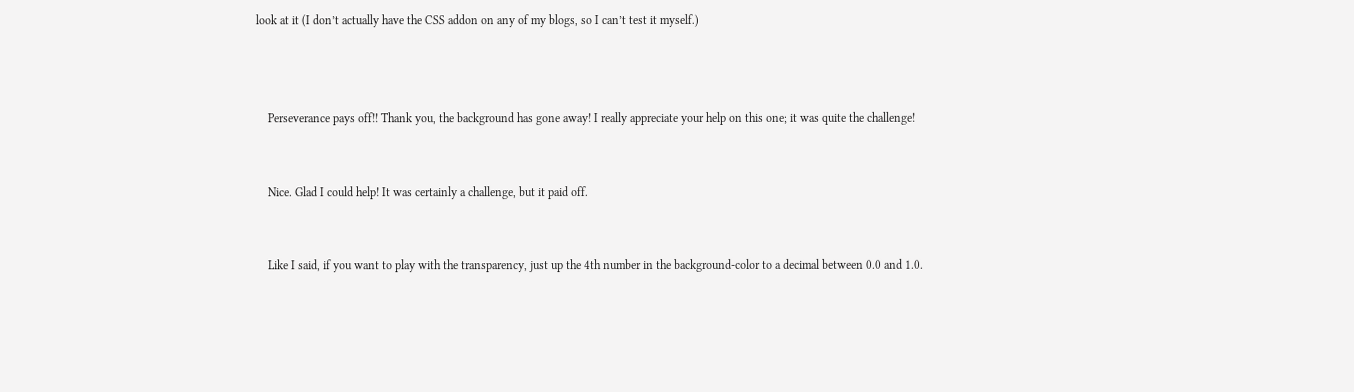look at it (I don’t actually have the CSS addon on any of my blogs, so I can’t test it myself.)



    Perseverance pays off!! Thank you, the background has gone away! I really appreciate your help on this one; it was quite the challenge!


    Nice. Glad I could help! It was certainly a challenge, but it paid off.


    Like I said, if you want to play with the transparency, just up the 4th number in the background-color to a decimal between 0.0 and 1.0.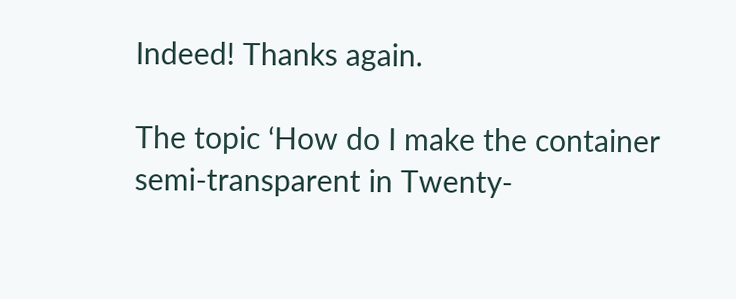Indeed! Thanks again.

The topic ‘How do I make the container semi-transparent in Twenty-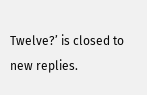Twelve?’ is closed to new replies.